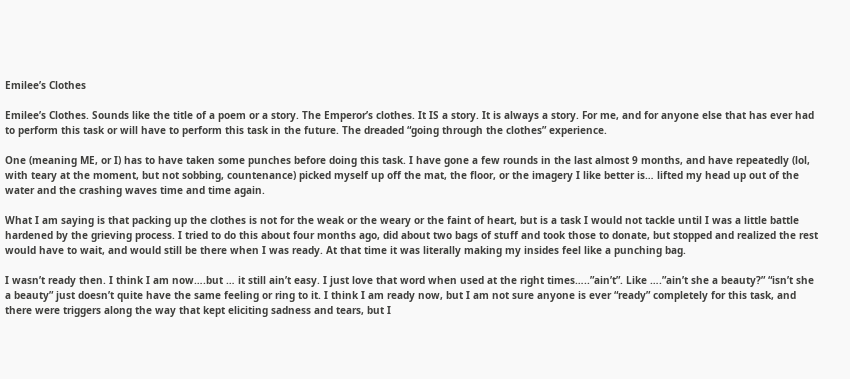Emilee’s Clothes

Emilee’s Clothes. Sounds like the title of a poem or a story. The Emperor’s clothes. It IS a story. It is always a story. For me, and for anyone else that has ever had to perform this task or will have to perform this task in the future. The dreaded “going through the clothes” experience.

One (meaning ME, or I) has to have taken some punches before doing this task. I have gone a few rounds in the last almost 9 months, and have repeatedly (lol, with teary at the moment, but not sobbing, countenance) picked myself up off the mat, the floor, or the imagery I like better is… lifted my head up out of the water and the crashing waves time and time again.

What I am saying is that packing up the clothes is not for the weak or the weary or the faint of heart, but is a task I would not tackle until I was a little battle hardened by the grieving process. I tried to do this about four months ago, did about two bags of stuff and took those to donate, but stopped and realized the rest would have to wait, and would still be there when I was ready. At that time it was literally making my insides feel like a punching bag.

I wasn’t ready then. I think I am now….but … it still ain’t easy. I just love that word when used at the right times…..”ain’t”. Like ….”ain’t she a beauty?” “isn’t she a beauty” just doesn’t quite have the same feeling or ring to it. I think I am ready now, but I am not sure anyone is ever “ready” completely for this task, and there were triggers along the way that kept eliciting sadness and tears, but I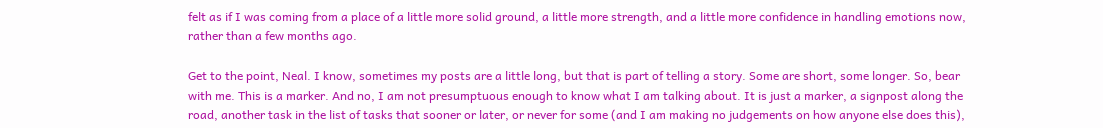felt as if I was coming from a place of a little more solid ground, a little more strength, and a little more confidence in handling emotions now, rather than a few months ago.

Get to the point, Neal. I know, sometimes my posts are a little long, but that is part of telling a story. Some are short, some longer. So, bear with me. This is a marker. And no, I am not presumptuous enough to know what I am talking about. It is just a marker, a signpost along the road, another task in the list of tasks that sooner or later, or never for some (and I am making no judgements on how anyone else does this),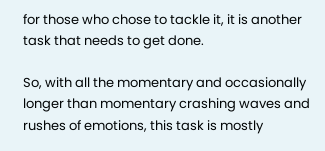for those who chose to tackle it, it is another task that needs to get done.

So, with all the momentary and occasionally longer than momentary crashing waves and rushes of emotions, this task is mostly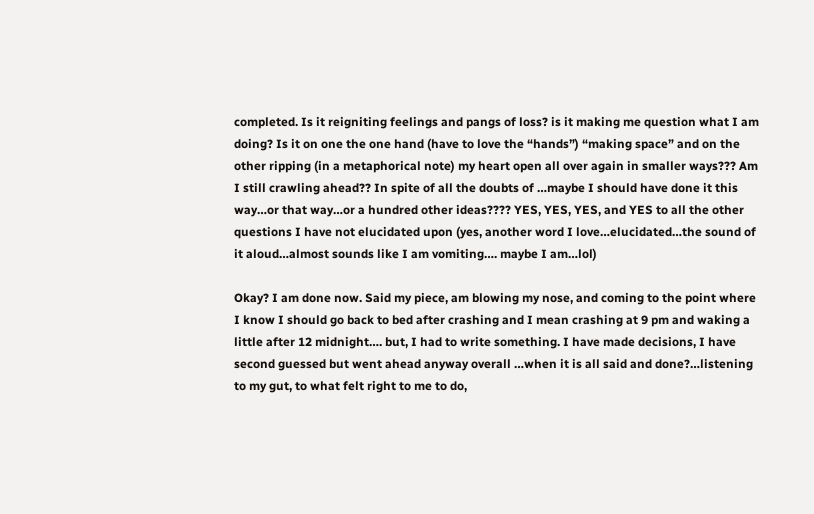completed. Is it reigniting feelings and pangs of loss? is it making me question what I am doing? Is it on one the one hand (have to love the “hands”) “making space” and on the other ripping (in a metaphorical note) my heart open all over again in smaller ways??? Am I still crawling ahead?? In spite of all the doubts of …maybe I should have done it this way…or that way…or a hundred other ideas???? YES, YES, YES, and YES to all the other questions I have not elucidated upon (yes, another word I love…elucidated…the sound of it aloud…almost sounds like I am vomiting…. maybe I am…lol)

Okay? I am done now. Said my piece, am blowing my nose, and coming to the point where I know I should go back to bed after crashing and I mean crashing at 9 pm and waking a little after 12 midnight…. but, I had to write something. I have made decisions, I have second guessed but went ahead anyway overall …when it is all said and done?…listening to my gut, to what felt right to me to do,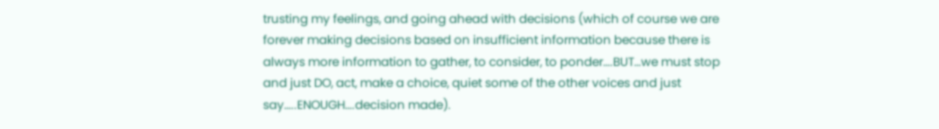trusting my feelings, and going ahead with decisions (which of course we are forever making decisions based on insufficient information because there is always more information to gather, to consider, to ponder….BUT…we must stop and just DO, act, make a choice, quiet some of the other voices and just say…..ENOUGH….decision made).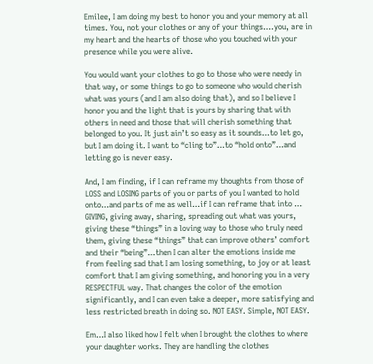Emilee, I am doing my best to honor you and your memory at all times. You, not your clothes or any of your things….you, are in my heart and the hearts of those who you touched with your presence while you were alive.

You would want your clothes to go to those who were needy in that way, or some things to go to someone who would cherish what was yours (and I am also doing that), and so I believe I honor you and the light that is yours by sharing that with others in need and those that will cherish something that belonged to you. It just ain’t so easy as it sounds…to let go, but I am doing it. I want to “cling to”…to “hold onto”…and letting go is never easy.

And, I am finding, if I can reframe my thoughts from those of LOSS and LOSING parts of you or parts of you I wanted to hold onto…and parts of me as well…if I can reframe that into … GIVING, giving away, sharing, spreading out what was yours, giving these “things” in a loving way to those who truly need them, giving these “things” that can improve others’ comfort and their “being”…then I can alter the emotions inside me from feeling sad that I am losing something, to joy or at least comfort that I am giving something, and honoring you in a very RESPECTFUL way. That changes the color of the emotion significantly, and I can even take a deeper, more satisfying and less restricted breath in doing so. NOT EASY. Simple, NOT EASY.

Em…I also liked how I felt when I brought the clothes to where your daughter works. They are handling the clothes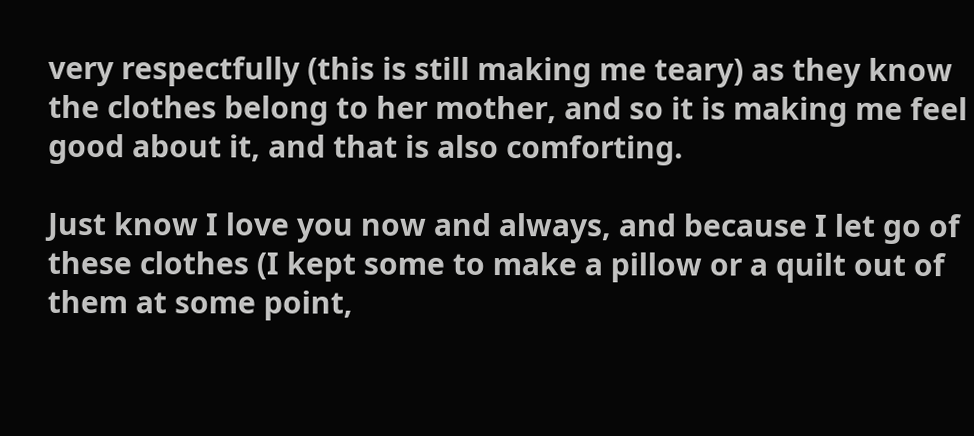very respectfully (this is still making me teary) as they know the clothes belong to her mother, and so it is making me feel good about it, and that is also comforting.

Just know I love you now and always, and because I let go of these clothes (I kept some to make a pillow or a quilt out of them at some point,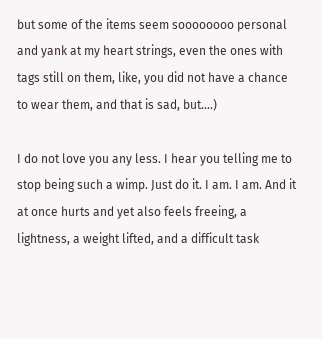but some of the items seem soooooooo personal and yank at my heart strings, even the ones with tags still on them, like, you did not have a chance to wear them, and that is sad, but….)

I do not love you any less. I hear you telling me to stop being such a wimp. Just do it. I am. I am. And it at once hurts and yet also feels freeing, a lightness, a weight lifted, and a difficult task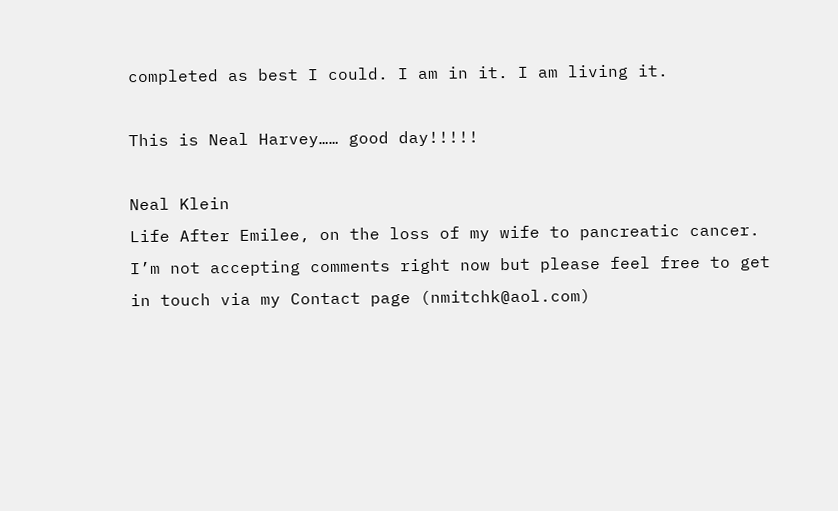completed as best I could. I am in it. I am living it.

This is Neal Harvey…… good day!!!!!

Neal Klein
Life After Emilee, on the loss of my wife to pancreatic cancer. I’m not accepting comments right now but please feel free to get in touch via my Contact page (nmitchk@aol.com)